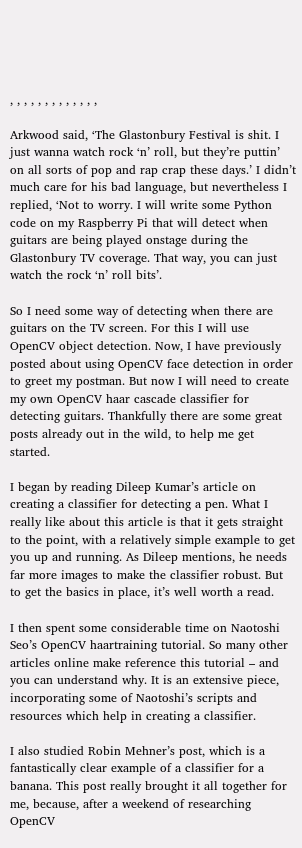, , , , , , , , , , , , ,

Arkwood said, ‘The Glastonbury Festival is shit. I just wanna watch rock ‘n’ roll, but they’re puttin’ on all sorts of pop and rap crap these days.’ I didn’t much care for his bad language, but nevertheless I replied, ‘Not to worry. I will write some Python code on my Raspberry Pi that will detect when guitars are being played onstage during the Glastonbury TV coverage. That way, you can just watch the rock ‘n’ roll bits’.

So I need some way of detecting when there are guitars on the TV screen. For this I will use OpenCV object detection. Now, I have previously posted about using OpenCV face detection in order to greet my postman. But now I will need to create my own OpenCV haar cascade classifier for detecting guitars. Thankfully there are some great posts already out in the wild, to help me get started.

I began by reading Dileep Kumar’s article on creating a classifier for detecting a pen. What I really like about this article is that it gets straight to the point, with a relatively simple example to get you up and running. As Dileep mentions, he needs far more images to make the classifier robust. But to get the basics in place, it’s well worth a read.

I then spent some considerable time on Naotoshi Seo’s OpenCV haartraining tutorial. So many other articles online make reference this tutorial – and you can understand why. It is an extensive piece, incorporating some of Naotoshi’s scripts and resources which help in creating a classifier.

I also studied Robin Mehner’s post, which is a fantastically clear example of a classifier for a banana. This post really brought it all together for me, because, after a weekend of researching OpenCV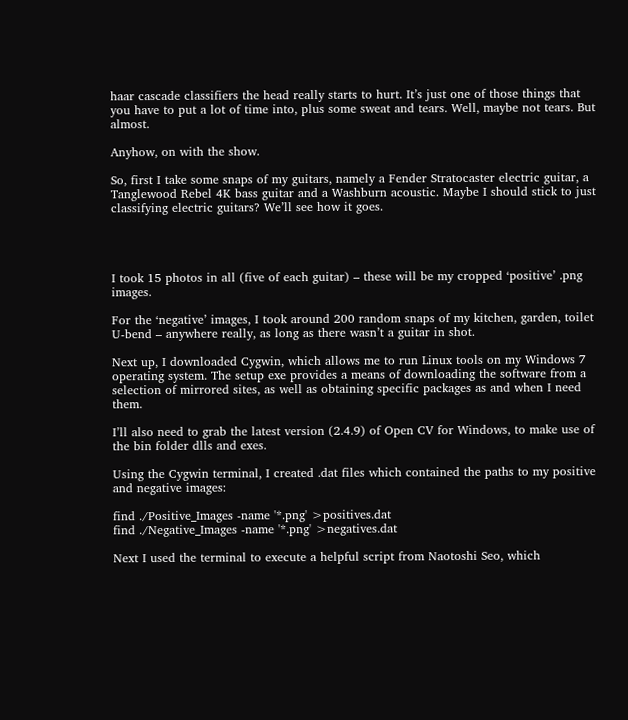haar cascade classifiers the head really starts to hurt. It’s just one of those things that you have to put a lot of time into, plus some sweat and tears. Well, maybe not tears. But almost.

Anyhow, on with the show.

So, first I take some snaps of my guitars, namely a Fender Stratocaster electric guitar, a Tanglewood Rebel 4K bass guitar and a Washburn acoustic. Maybe I should stick to just classifying electric guitars? We’ll see how it goes.




I took 15 photos in all (five of each guitar) – these will be my cropped ‘positive’ .png images.

For the ‘negative’ images, I took around 200 random snaps of my kitchen, garden, toilet U-bend – anywhere really, as long as there wasn’t a guitar in shot.

Next up, I downloaded Cygwin, which allows me to run Linux tools on my Windows 7 operating system. The setup exe provides a means of downloading the software from a selection of mirrored sites, as well as obtaining specific packages as and when I need them.

I’ll also need to grab the latest version (2.4.9) of Open CV for Windows, to make use of the bin folder dlls and exes.

Using the Cygwin terminal, I created .dat files which contained the paths to my positive and negative images:

find ./Positive_Images -name '*.png' >positives.dat
find ./Negative_Images -name '*.png' >negatives.dat

Next I used the terminal to execute a helpful script from Naotoshi Seo, which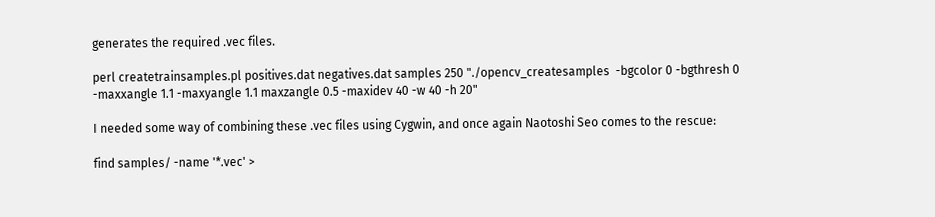generates the required .vec files.

perl createtrainsamples.pl positives.dat negatives.dat samples 250 "./opencv_createsamples  -bgcolor 0 -bgthresh 0 -maxxangle 1.1 -maxyangle 1.1 maxzangle 0.5 -maxidev 40 -w 40 -h 20"

I needed some way of combining these .vec files using Cygwin, and once again Naotoshi Seo comes to the rescue:

find samples/ -name '*.vec' >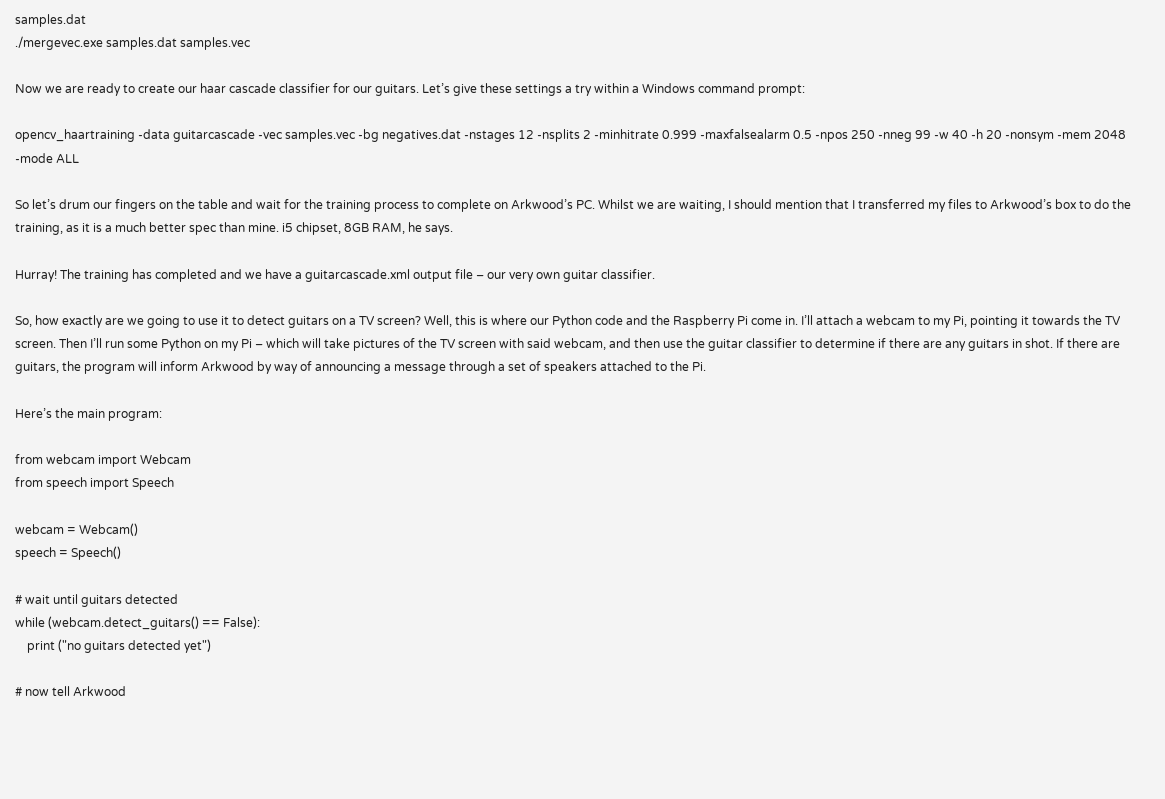samples.dat
./mergevec.exe samples.dat samples.vec

Now we are ready to create our haar cascade classifier for our guitars. Let’s give these settings a try within a Windows command prompt:

opencv_haartraining -data guitarcascade -vec samples.vec -bg negatives.dat -nstages 12 -nsplits 2 -minhitrate 0.999 -maxfalsealarm 0.5 -npos 250 -nneg 99 -w 40 -h 20 -nonsym -mem 2048 -mode ALL

So let’s drum our fingers on the table and wait for the training process to complete on Arkwood’s PC. Whilst we are waiting, I should mention that I transferred my files to Arkwood’s box to do the training, as it is a much better spec than mine. i5 chipset, 8GB RAM, he says.

Hurray! The training has completed and we have a guitarcascade.xml output file – our very own guitar classifier.

So, how exactly are we going to use it to detect guitars on a TV screen? Well, this is where our Python code and the Raspberry Pi come in. I’ll attach a webcam to my Pi, pointing it towards the TV screen. Then I’ll run some Python on my Pi – which will take pictures of the TV screen with said webcam, and then use the guitar classifier to determine if there are any guitars in shot. If there are guitars, the program will inform Arkwood by way of announcing a message through a set of speakers attached to the Pi.

Here’s the main program:

from webcam import Webcam
from speech import Speech

webcam = Webcam()
speech = Speech()

# wait until guitars detected
while (webcam.detect_guitars() == False):
    print ("no guitars detected yet")

# now tell Arkwood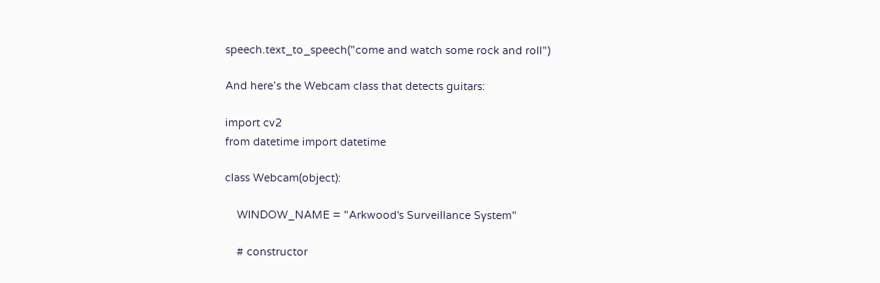speech.text_to_speech("come and watch some rock and roll")

And here’s the Webcam class that detects guitars:

import cv2
from datetime import datetime

class Webcam(object):

    WINDOW_NAME = "Arkwood's Surveillance System"

    # constructor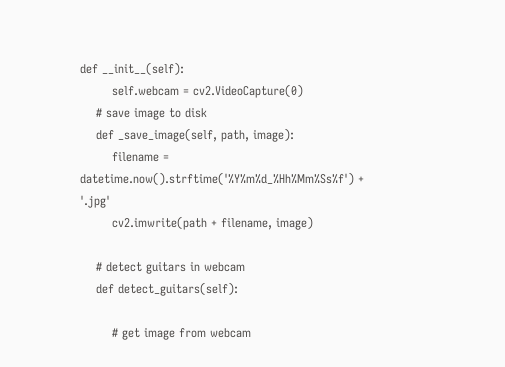def __init__(self):
        self.webcam = cv2.VideoCapture(0)
    # save image to disk
    def _save_image(self, path, image):
        filename = datetime.now().strftime('%Y%m%d_%Hh%Mm%Ss%f') + '.jpg'
        cv2.imwrite(path + filename, image)

    # detect guitars in webcam
    def detect_guitars(self):

        # get image from webcam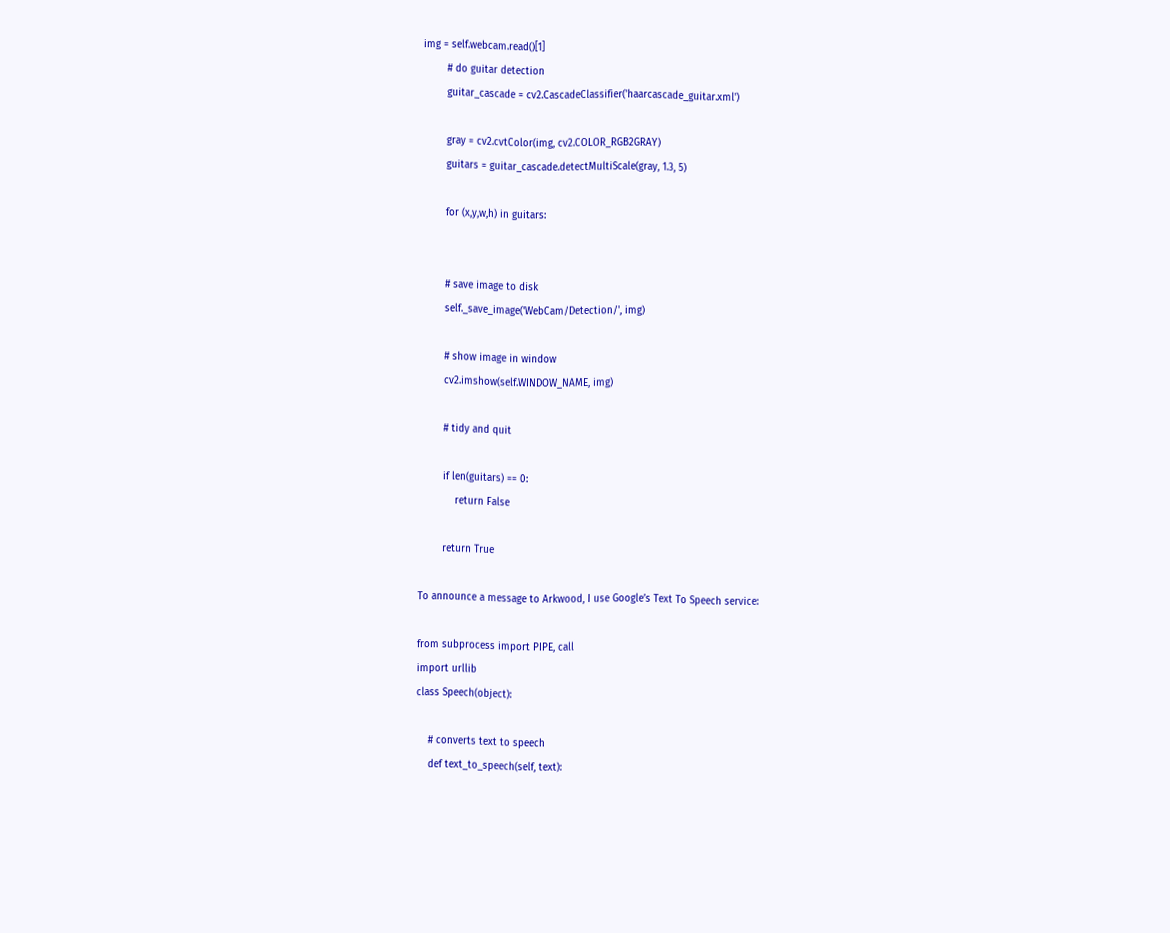img = self.webcam.read()[1]
        # do guitar detection
        guitar_cascade = cv2.CascadeClassifier('haarcascade_guitar.xml')

        gray = cv2.cvtColor(img, cv2.COLOR_RGB2GRAY)
        guitars = guitar_cascade.detectMultiScale(gray, 1.3, 5)

        for (x,y,w,h) in guitars:


        # save image to disk
        self._save_image('WebCam/Detection/', img)

        # show image in window
        cv2.imshow(self.WINDOW_NAME, img)

        # tidy and quit

        if len(guitars) == 0:
            return False

        return True

To announce a message to Arkwood, I use Google’s Text To Speech service:

from subprocess import PIPE, call
import urllib
class Speech(object):

    # converts text to speech
    def text_to_speech(self, text):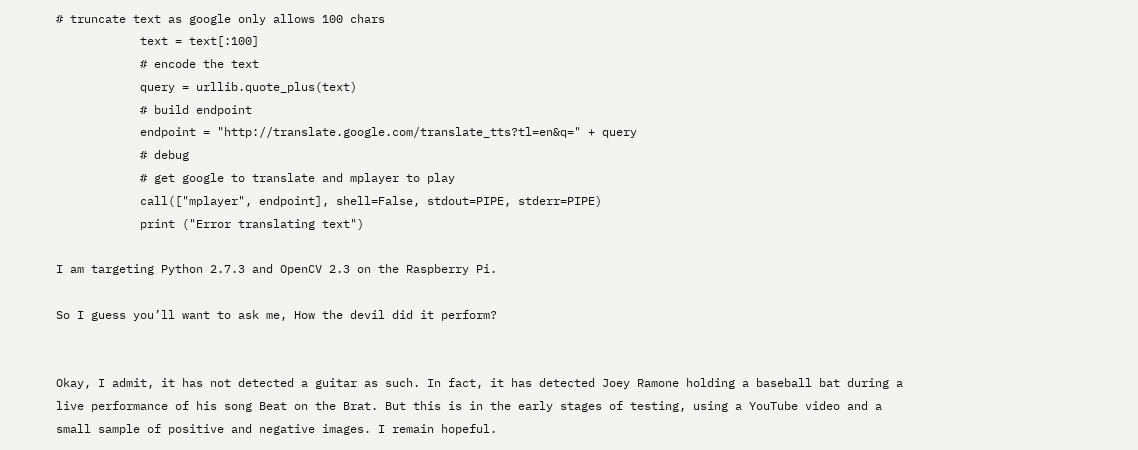# truncate text as google only allows 100 chars
            text = text[:100]
            # encode the text
            query = urllib.quote_plus(text)
            # build endpoint
            endpoint = "http://translate.google.com/translate_tts?tl=en&q=" + query
            # debug
            # get google to translate and mplayer to play
            call(["mplayer", endpoint], shell=False, stdout=PIPE, stderr=PIPE)
            print ("Error translating text")

I am targeting Python 2.7.3 and OpenCV 2.3 on the Raspberry Pi.

So I guess you’ll want to ask me, How the devil did it perform?


Okay, I admit, it has not detected a guitar as such. In fact, it has detected Joey Ramone holding a baseball bat during a live performance of his song Beat on the Brat. But this is in the early stages of testing, using a YouTube video and a small sample of positive and negative images. I remain hopeful.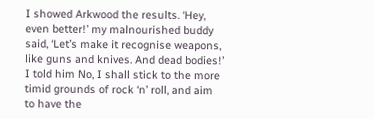I showed Arkwood the results. ‘Hey, even better!’ my malnourished buddy said, ‘Let’s make it recognise weapons, like guns and knives. And dead bodies!’ I told him No, I shall stick to the more timid grounds of rock ‘n’ roll, and aim to have the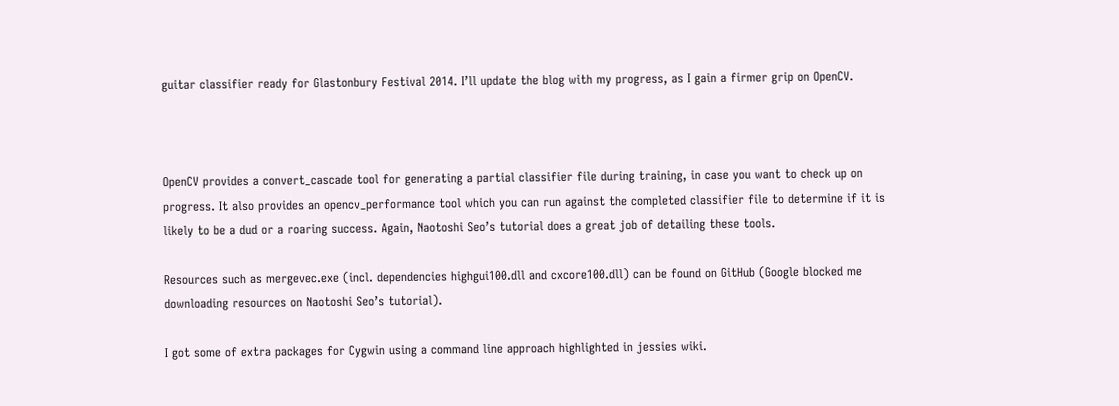guitar classifier ready for Glastonbury Festival 2014. I’ll update the blog with my progress, as I gain a firmer grip on OpenCV.



OpenCV provides a convert_cascade tool for generating a partial classifier file during training, in case you want to check up on progress. It also provides an opencv_performance tool which you can run against the completed classifier file to determine if it is likely to be a dud or a roaring success. Again, Naotoshi Seo’s tutorial does a great job of detailing these tools.

Resources such as mergevec.exe (incl. dependencies highgui100.dll and cxcore100.dll) can be found on GitHub (Google blocked me downloading resources on Naotoshi Seo’s tutorial).

I got some of extra packages for Cygwin using a command line approach highlighted in jessies wiki.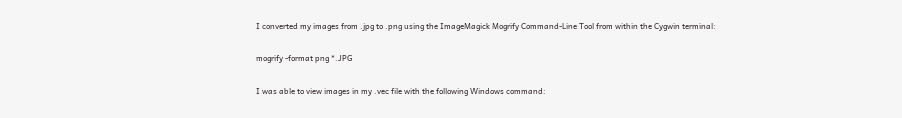I converted my images from .jpg to .png using the ImageMagick Mogrify Command-Line Tool from within the Cygwin terminal:

mogrify -format png *.JPG

I was able to view images in my .vec file with the following Windows command: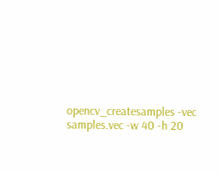opencv_createsamples -vec samples.vec -w 40 -h 20